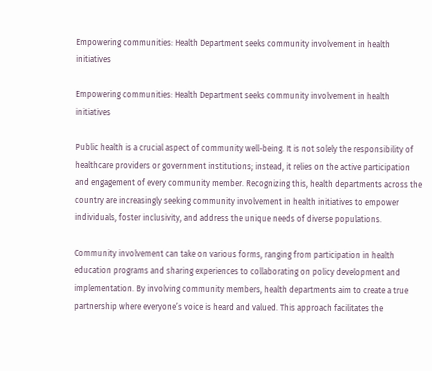Empowering communities: Health Department seeks community involvement in health initiatives

Empowering communities: Health Department seeks community involvement in health initiatives

Public health is a crucial aspect of community well-being. It is not solely the responsibility of healthcare providers or government institutions; instead, it relies on the active participation and engagement of every community member. Recognizing this, health departments across the country are increasingly seeking community involvement in health initiatives to empower individuals, foster inclusivity, and address the unique needs of diverse populations.

Community involvement can take on various forms, ranging from participation in health education programs and sharing experiences to collaborating on policy development and implementation. By involving community members, health departments aim to create a true partnership where everyone’s voice is heard and valued. This approach facilitates the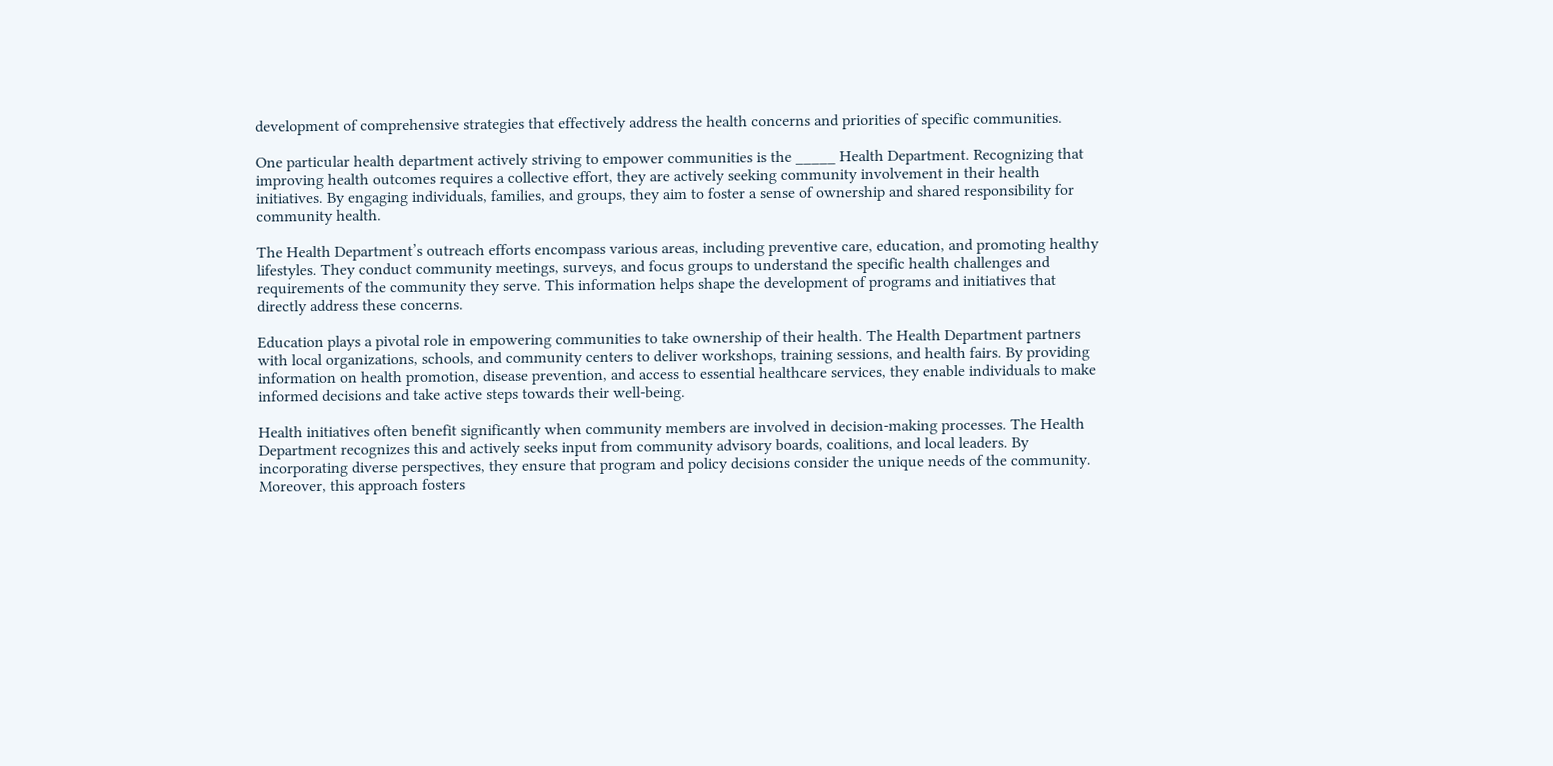development of comprehensive strategies that effectively address the health concerns and priorities of specific communities.

One particular health department actively striving to empower communities is the _____ Health Department. Recognizing that improving health outcomes requires a collective effort, they are actively seeking community involvement in their health initiatives. By engaging individuals, families, and groups, they aim to foster a sense of ownership and shared responsibility for community health.

The Health Department’s outreach efforts encompass various areas, including preventive care, education, and promoting healthy lifestyles. They conduct community meetings, surveys, and focus groups to understand the specific health challenges and requirements of the community they serve. This information helps shape the development of programs and initiatives that directly address these concerns.

Education plays a pivotal role in empowering communities to take ownership of their health. The Health Department partners with local organizations, schools, and community centers to deliver workshops, training sessions, and health fairs. By providing information on health promotion, disease prevention, and access to essential healthcare services, they enable individuals to make informed decisions and take active steps towards their well-being.

Health initiatives often benefit significantly when community members are involved in decision-making processes. The Health Department recognizes this and actively seeks input from community advisory boards, coalitions, and local leaders. By incorporating diverse perspectives, they ensure that program and policy decisions consider the unique needs of the community. Moreover, this approach fosters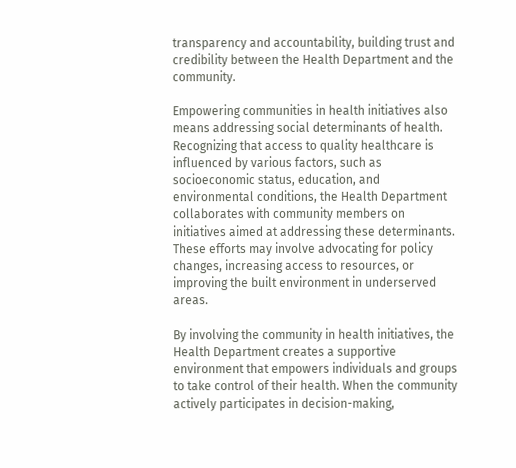transparency and accountability, building trust and credibility between the Health Department and the community.

Empowering communities in health initiatives also means addressing social determinants of health. Recognizing that access to quality healthcare is influenced by various factors, such as socioeconomic status, education, and environmental conditions, the Health Department collaborates with community members on initiatives aimed at addressing these determinants. These efforts may involve advocating for policy changes, increasing access to resources, or improving the built environment in underserved areas.

By involving the community in health initiatives, the Health Department creates a supportive environment that empowers individuals and groups to take control of their health. When the community actively participates in decision-making,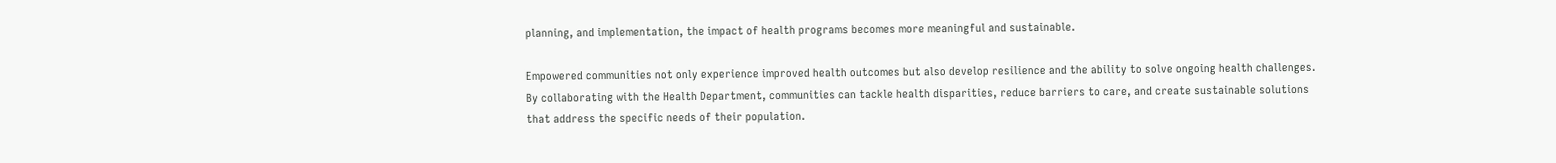planning, and implementation, the impact of health programs becomes more meaningful and sustainable.

Empowered communities not only experience improved health outcomes but also develop resilience and the ability to solve ongoing health challenges. By collaborating with the Health Department, communities can tackle health disparities, reduce barriers to care, and create sustainable solutions that address the specific needs of their population.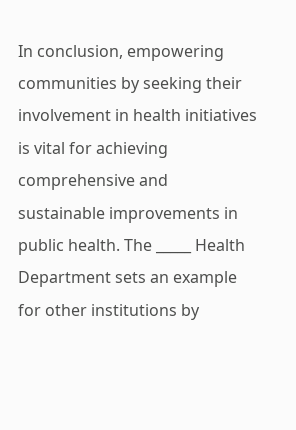In conclusion, empowering communities by seeking their involvement in health initiatives is vital for achieving comprehensive and sustainable improvements in public health. The _____ Health Department sets an example for other institutions by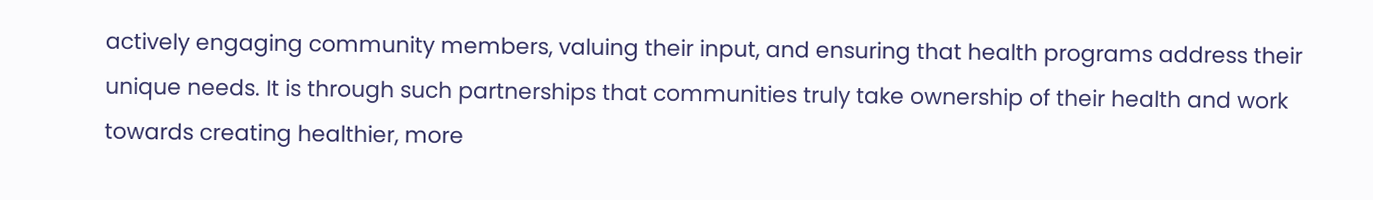actively engaging community members, valuing their input, and ensuring that health programs address their unique needs. It is through such partnerships that communities truly take ownership of their health and work towards creating healthier, more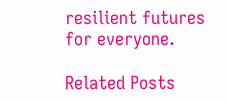resilient futures for everyone.

Related Posts